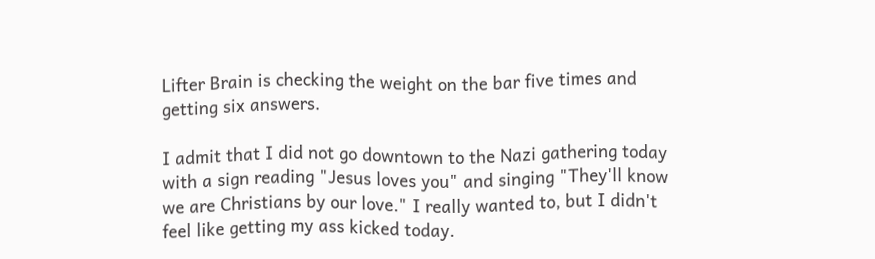Lifter Brain is checking the weight on the bar five times and getting six answers.

I admit that I did not go downtown to the Nazi gathering today with a sign reading "Jesus loves you" and singing "They'll know we are Christians by our love." I really wanted to, but I didn't feel like getting my ass kicked today.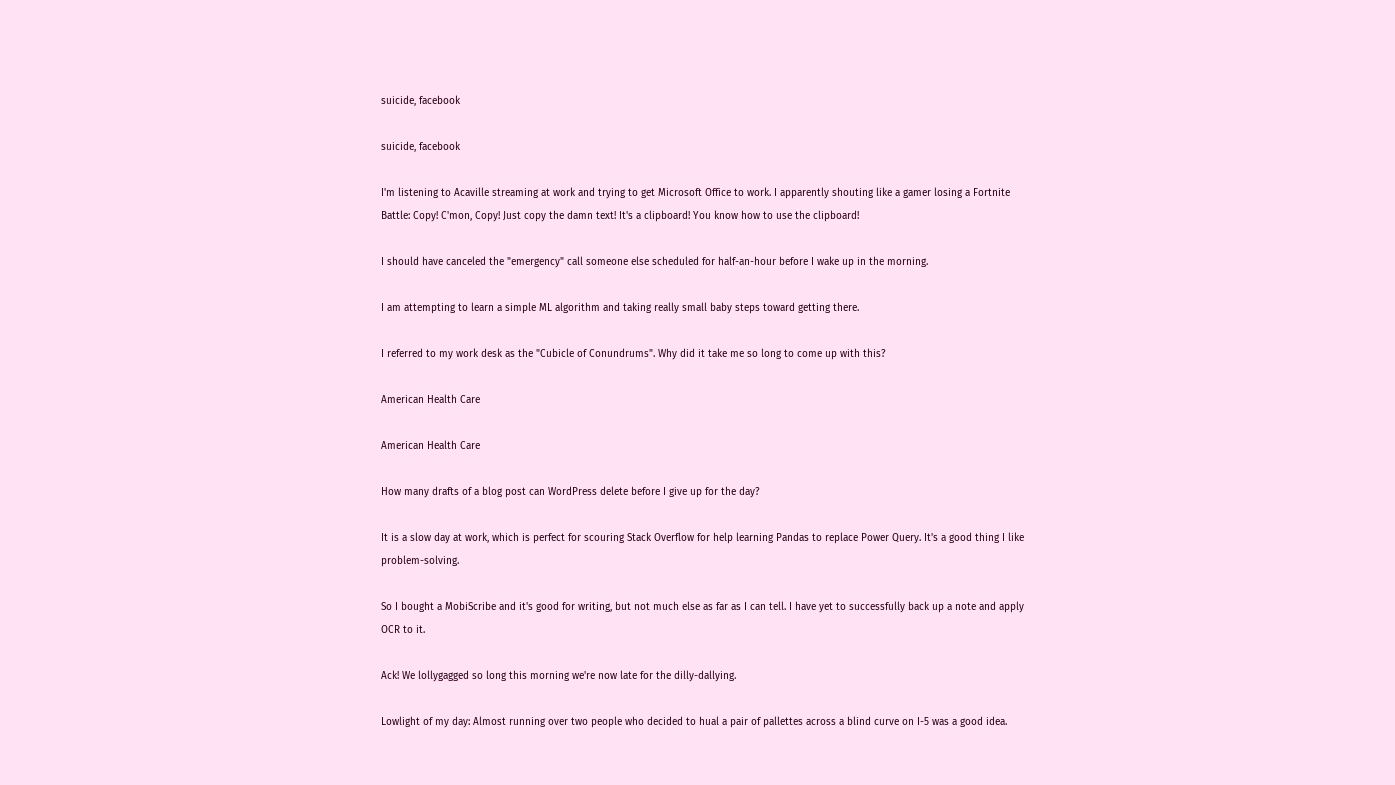suicide, facebook

suicide, facebook

I'm listening to Acaville streaming at work and trying to get Microsoft Office to work. I apparently shouting like a gamer losing a Fortnite Battle: Copy! C'mon, Copy! Just copy the damn text! It's a clipboard! You know how to use the clipboard!

I should have canceled the "emergency" call someone else scheduled for half-an-hour before I wake up in the morning.

I am attempting to learn a simple ML algorithm and taking really small baby steps toward getting there.

I referred to my work desk as the "Cubicle of Conundrums". Why did it take me so long to come up with this?

American Health Care

American Health Care

How many drafts of a blog post can WordPress delete before I give up for the day?

It is a slow day at work, which is perfect for scouring Stack Overflow for help learning Pandas to replace Power Query. It's a good thing I like problem-solving.

So I bought a MobiScribe and it's good for writing, but not much else as far as I can tell. I have yet to successfully back up a note and apply OCR to it.

Ack! We lollygagged so long this morning we're now late for the dilly-dallying.

Lowlight of my day: Almost running over two people who decided to hual a pair of pallettes across a blind curve on I-5 was a good idea.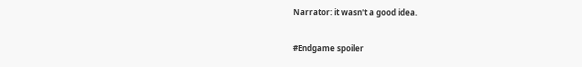Narrator: it wasn't a good idea.

#Endgame spoiler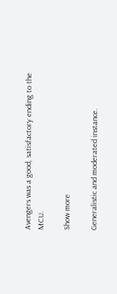Avengers was a good, satisfactory ending to the MCU.

Show more

Generalistic and moderated instance.